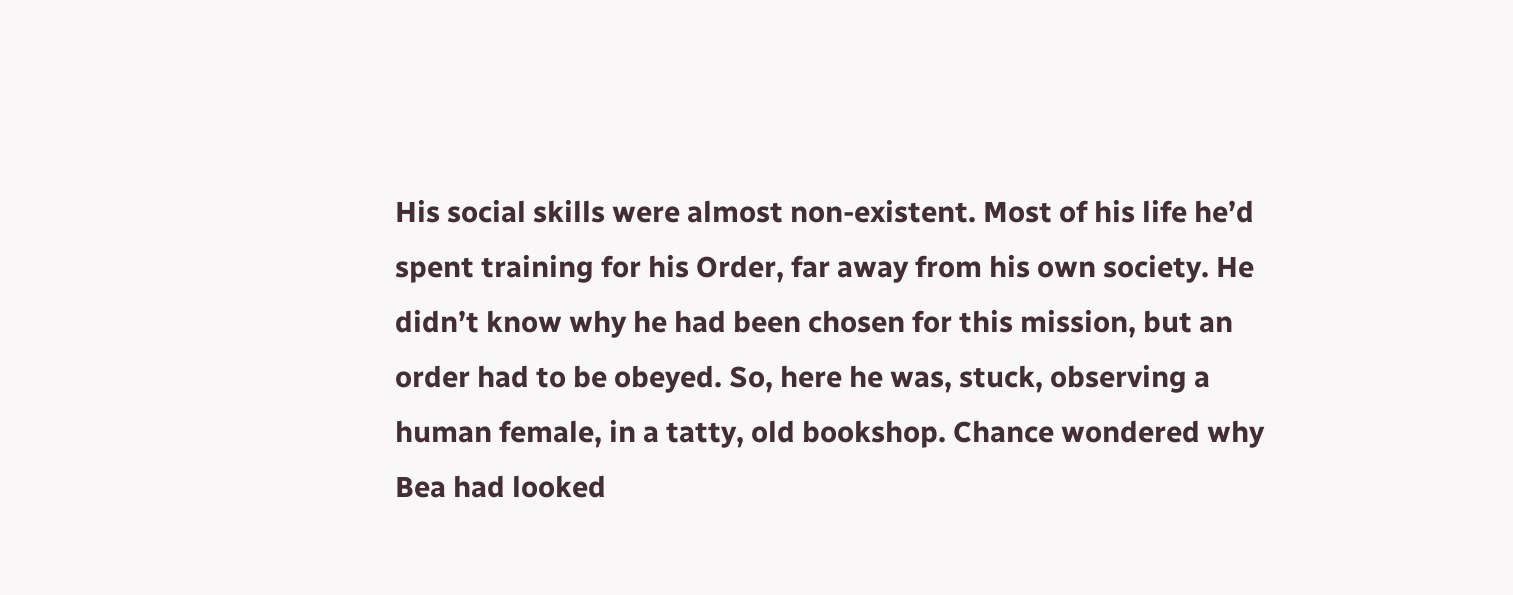His social skills were almost non-existent. Most of his life he’d spent training for his Order, far away from his own society. He didn’t know why he had been chosen for this mission, but an order had to be obeyed. So, here he was, stuck, observing a human female, in a tatty, old bookshop. Chance wondered why Bea had looked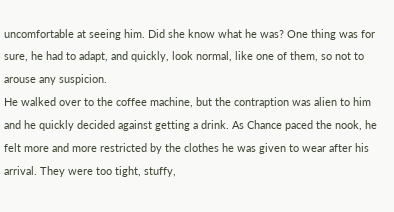uncomfortable at seeing him. Did she know what he was? One thing was for sure, he had to adapt, and quickly, look normal, like one of them, so not to arouse any suspicion.
He walked over to the coffee machine, but the contraption was alien to him and he quickly decided against getting a drink. As Chance paced the nook, he felt more and more restricted by the clothes he was given to wear after his arrival. They were too tight, stuffy,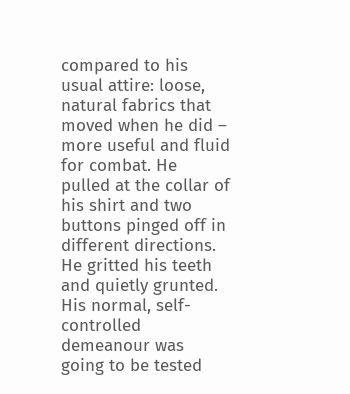compared to his usual attire: loose, natural fabrics that moved when he did – more useful and fluid for combat. He pulled at the collar of his shirt and two buttons pinged off in different directions. He gritted his teeth and quietly grunted. His normal, self-controlled demeanour was going to be tested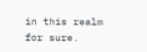in this realm for sure.